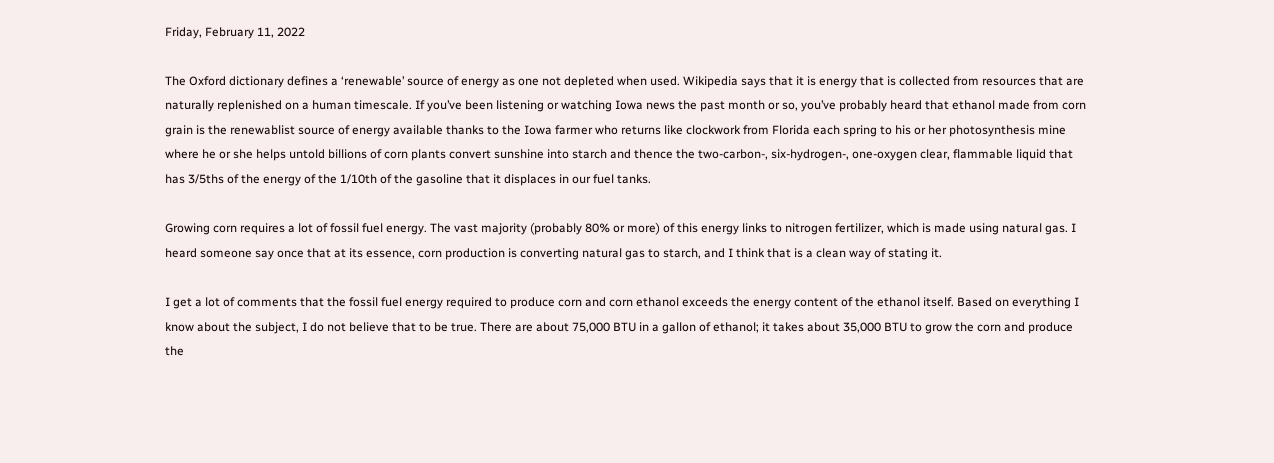Friday, February 11, 2022

The Oxford dictionary defines a ‘renewable’ source of energy as one not depleted when used. Wikipedia says that it is energy that is collected from resources that are naturally replenished on a human timescale. If you’ve been listening or watching Iowa news the past month or so, you’ve probably heard that ethanol made from corn grain is the renewablist source of energy available thanks to the Iowa farmer who returns like clockwork from Florida each spring to his or her photosynthesis mine where he or she helps untold billions of corn plants convert sunshine into starch and thence the two-carbon-, six-hydrogen-, one-oxygen clear, flammable liquid that has 3/5ths of the energy of the 1/10th of the gasoline that it displaces in our fuel tanks.

Growing corn requires a lot of fossil fuel energy. The vast majority (probably 80% or more) of this energy links to nitrogen fertilizer, which is made using natural gas. I heard someone say once that at its essence, corn production is converting natural gas to starch, and I think that is a clean way of stating it.

I get a lot of comments that the fossil fuel energy required to produce corn and corn ethanol exceeds the energy content of the ethanol itself. Based on everything I know about the subject, I do not believe that to be true. There are about 75,000 BTU in a gallon of ethanol; it takes about 35,000 BTU to grow the corn and produce the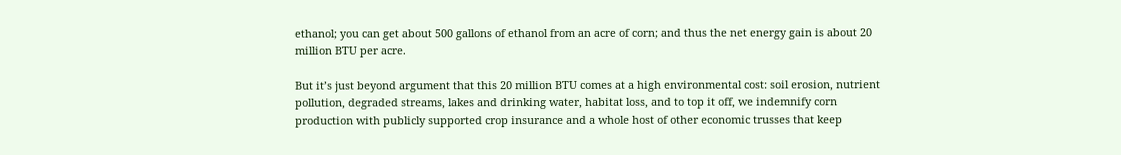ethanol; you can get about 500 gallons of ethanol from an acre of corn; and thus the net energy gain is about 20 million BTU per acre.

But it’s just beyond argument that this 20 million BTU comes at a high environmental cost: soil erosion, nutrient pollution, degraded streams, lakes and drinking water, habitat loss, and to top it off, we indemnify corn production with publicly supported crop insurance and a whole host of other economic trusses that keep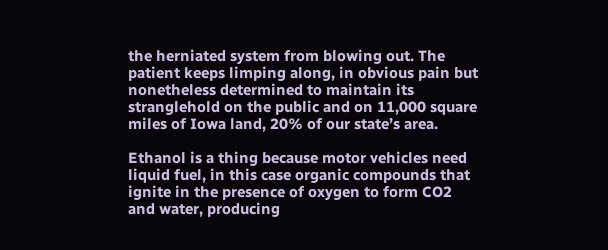the herniated system from blowing out. The patient keeps limping along, in obvious pain but nonetheless determined to maintain its stranglehold on the public and on 11,000 square miles of Iowa land, 20% of our state’s area.

Ethanol is a thing because motor vehicles need liquid fuel, in this case organic compounds that ignite in the presence of oxygen to form CO2 and water, producing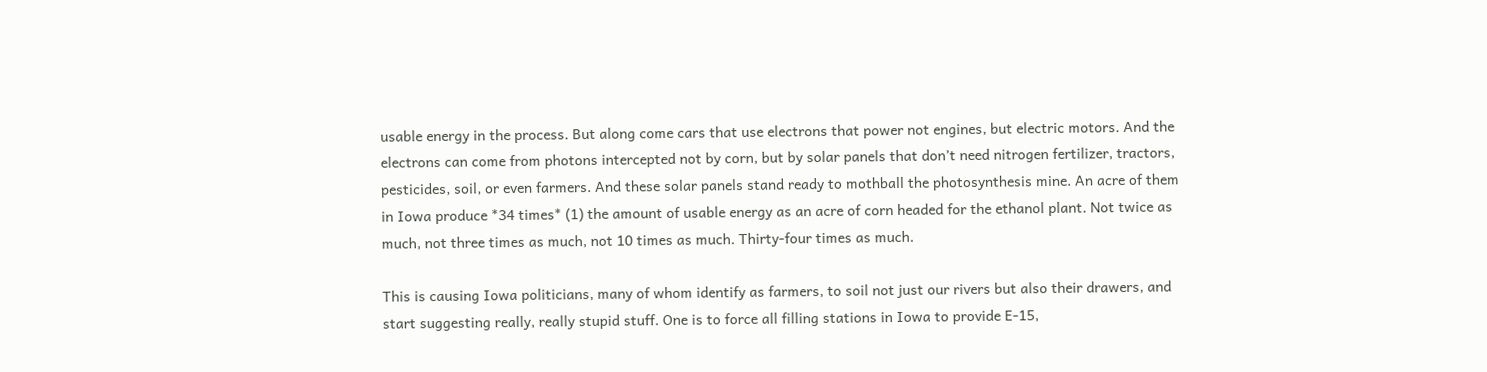usable energy in the process. But along come cars that use electrons that power not engines, but electric motors. And the electrons can come from photons intercepted not by corn, but by solar panels that don’t need nitrogen fertilizer, tractors, pesticides, soil, or even farmers. And these solar panels stand ready to mothball the photosynthesis mine. An acre of them in Iowa produce *34 times* (1) the amount of usable energy as an acre of corn headed for the ethanol plant. Not twice as much, not three times as much, not 10 times as much. Thirty-four times as much.

This is causing Iowa politicians, many of whom identify as farmers, to soil not just our rivers but also their drawers, and start suggesting really, really stupid stuff. One is to force all filling stations in Iowa to provide E-15,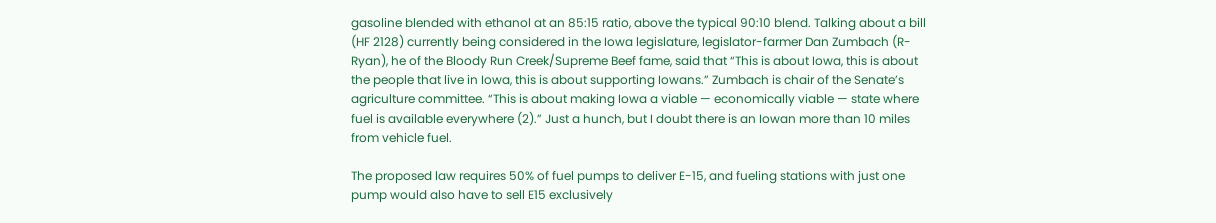gasoline blended with ethanol at an 85:15 ratio, above the typical 90:10 blend. Talking about a bill (HF 2128) currently being considered in the Iowa legislature, legislator-farmer Dan Zumbach (R- Ryan), he of the Bloody Run Creek/Supreme Beef fame, said that “This is about Iowa, this is about the people that live in Iowa, this is about supporting Iowans.” Zumbach is chair of the Senate’s agriculture committee. “This is about making Iowa a viable — economically viable — state where fuel is available everywhere (2).” Just a hunch, but I doubt there is an Iowan more than 10 miles from vehicle fuel.

The proposed law requires 50% of fuel pumps to deliver E-15, and fueling stations with just one pump would also have to sell E15 exclusively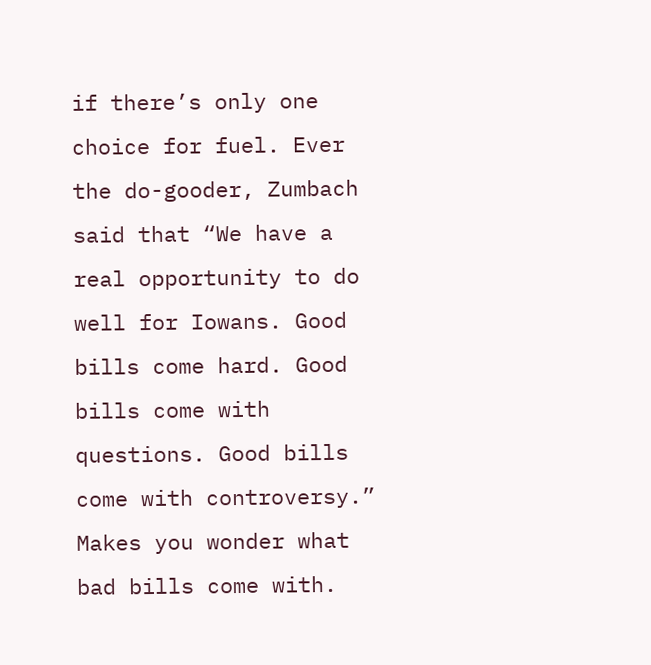if there’s only one choice for fuel. Ever the do-gooder, Zumbach said that “We have a real opportunity to do well for Iowans. Good bills come hard. Good bills come with questions. Good bills come with controversy.” Makes you wonder what bad bills come with.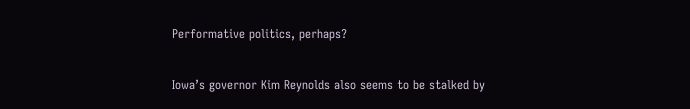Performative politics, perhaps?

Iowa’s governor Kim Reynolds also seems to be stalked by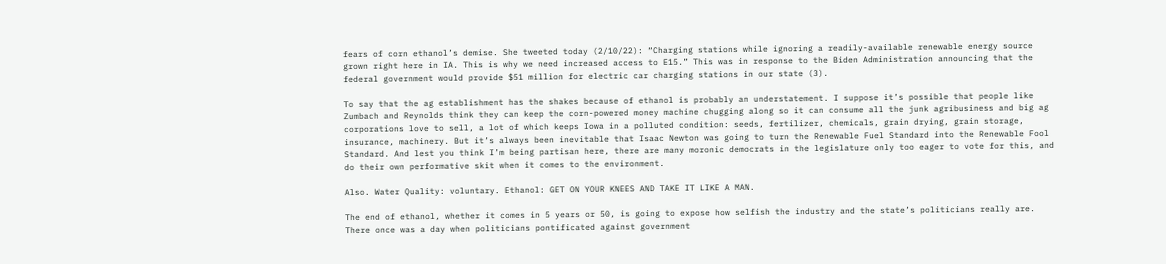fears of corn ethanol’s demise. She tweeted today (2/10/22): “Charging stations while ignoring a readily-available renewable energy source grown right here in IA. This is why we need increased access to E15.” This was in response to the Biden Administration announcing that the federal government would provide $51 million for electric car charging stations in our state (3).

To say that the ag establishment has the shakes because of ethanol is probably an understatement. I suppose it’s possible that people like Zumbach and Reynolds think they can keep the corn-powered money machine chugging along so it can consume all the junk agribusiness and big ag corporations love to sell, a lot of which keeps Iowa in a polluted condition: seeds, fertilizer, chemicals, grain drying, grain storage, insurance, machinery. But it’s always been inevitable that Isaac Newton was going to turn the Renewable Fuel Standard into the Renewable Fool Standard. And lest you think I’m being partisan here, there are many moronic democrats in the legislature only too eager to vote for this, and do their own performative skit when it comes to the environment.

Also. Water Quality: voluntary. Ethanol: GET ON YOUR KNEES AND TAKE IT LIKE A MAN.

The end of ethanol, whether it comes in 5 years or 50, is going to expose how selfish the industry and the state’s politicians really are. There once was a day when politicians pontificated against government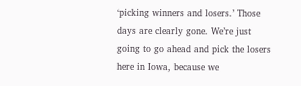‘picking winners and losers.’ Those days are clearly gone. We’re just going to go ahead and pick the losers here in Iowa, because we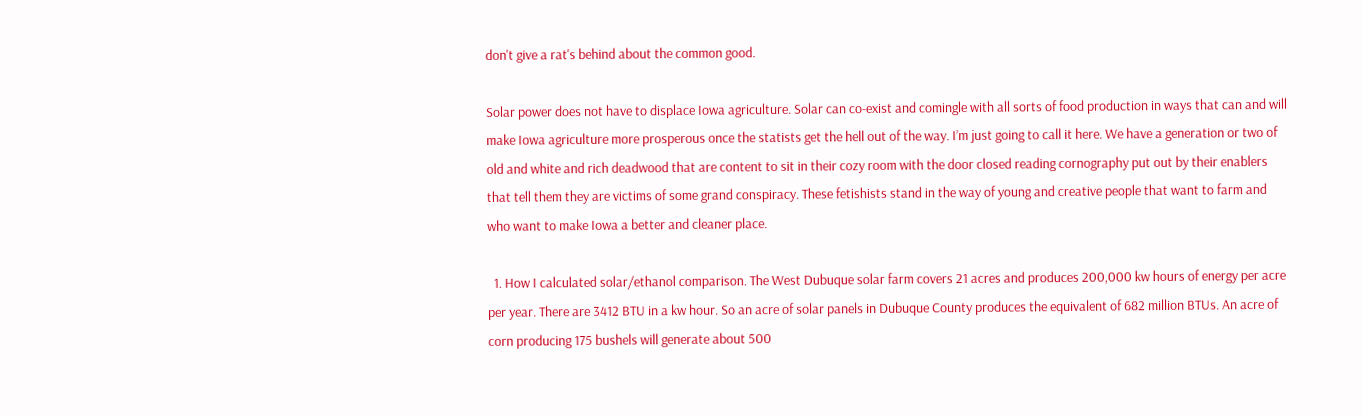don't give a rat's behind about the common good.

Solar power does not have to displace Iowa agriculture. Solar can co-exist and comingle with all sorts of food production in ways that can and will make Iowa agriculture more prosperous once the statists get the hell out of the way. I’m just going to call it here. We have a generation or two of old and white and rich deadwood that are content to sit in their cozy room with the door closed reading cornography put out by their enablers that tell them they are victims of some grand conspiracy. These fetishists stand in the way of young and creative people that want to farm and who want to make Iowa a better and cleaner place.

  1. How I calculated solar/ethanol comparison. The West Dubuque solar farm covers 21 acres and produces 200,000 kw hours of energy per acre per year. There are 3412 BTU in a kw hour. So an acre of solar panels in Dubuque County produces the equivalent of 682 million BTUs. An acre of corn producing 175 bushels will generate about 500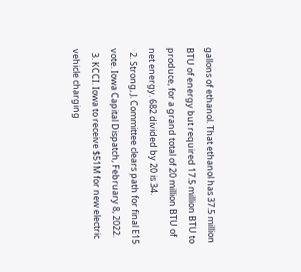gallons of ethanol. That ethanol has 37.5 million BTU of energy but required 17.5 million BTU to produce, for a grand total of 20 million BTU of net energy. 682 divided by 20 is 34.
  2. Strong, J. Committee clears path for final E15 vote. Iowa Capital Dispatch, February 8, 2022.
  3. KCCI. Iowa to receive $51M for new electric vehicle charging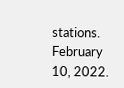stations. February 10, 2022.